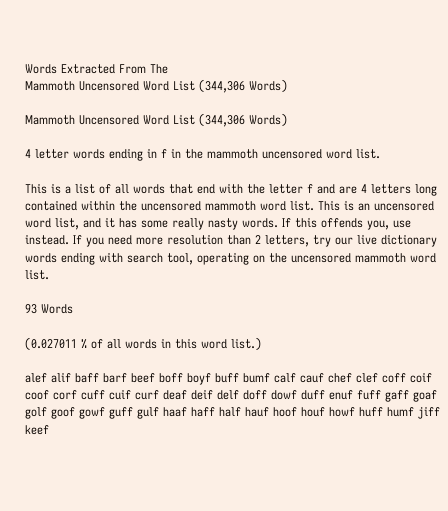Words Extracted From The
Mammoth Uncensored Word List (344,306 Words)

Mammoth Uncensored Word List (344,306 Words)

4 letter words ending in f in the mammoth uncensored word list.

This is a list of all words that end with the letter f and are 4 letters long contained within the uncensored mammoth word list. This is an uncensored word list, and it has some really nasty words. If this offends you, use instead. If you need more resolution than 2 letters, try our live dictionary words ending with search tool, operating on the uncensored mammoth word list.

93 Words

(0.027011 % of all words in this word list.)

alef alif baff barf beef boff boyf buff bumf calf cauf chef clef coff coif coof corf cuff cuif curf deaf deif delf doff dowf duff enuf fuff gaff goaf golf goof gowf guff gulf haaf haff half hauf hoof houf howf huff humf jiff keef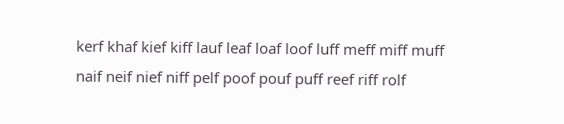kerf khaf kief kiff lauf leaf loaf loof luff meff miff muff naif neif nief niff pelf poof pouf puff reef riff rolf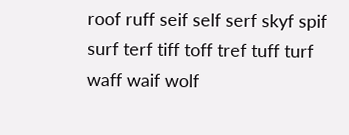roof ruff seif self serf skyf spif surf terf tiff toff tref tuff turf waff waif wolf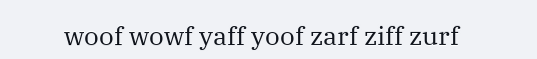woof wowf yaff yoof zarf ziff zurf